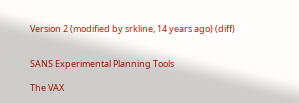Version 2 (modified by srkline, 14 years ago) (diff)


SANS Experimental Planning Tools

The VAX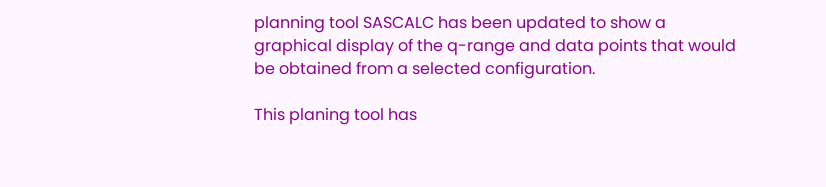planning tool SASCALC has been updated to show a graphical display of the q-range and data points that would be obtained from a selected configuration.

This planing tool has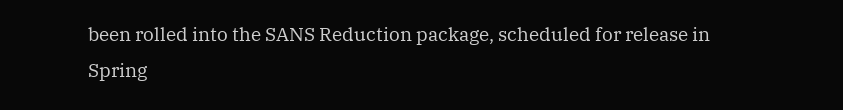been rolled into the SANS Reduction package, scheduled for release in Spring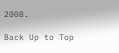2008.

Back Up to Top